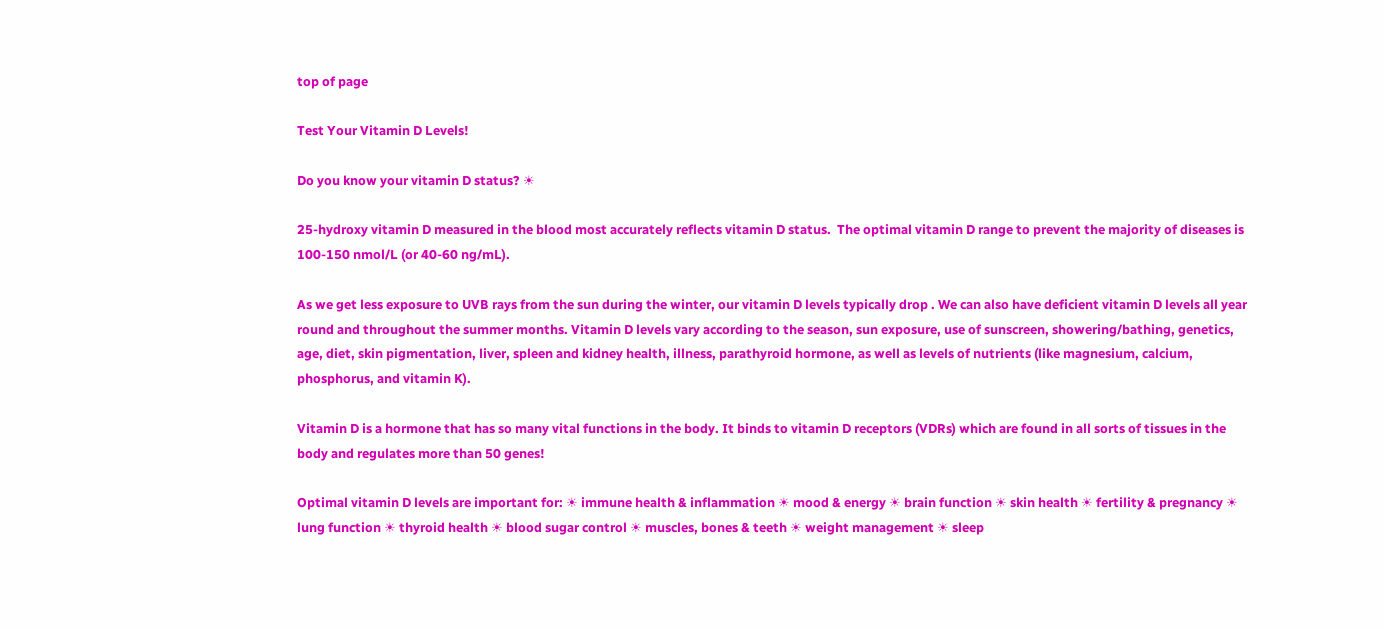top of page

Test Your Vitamin D Levels!

Do you know your vitamin D status? ☀

25-hydroxy vitamin D measured in the blood most accurately reflects vitamin D status.  The optimal vitamin D range to prevent the majority of diseases is 100-150 nmol/L (or 40-60 ng/mL).

As we get less exposure to UVB rays from the sun during the winter, our vitamin D levels typically drop . We can also have deficient vitamin D levels all year round and throughout the summer months. Vitamin D levels vary according to the season, sun exposure, use of sunscreen, showering/bathing, genetics, age, diet, skin pigmentation, liver, spleen and kidney health, illness, parathyroid hormone, as well as levels of nutrients (like magnesium, calcium, phosphorus, and vitamin K).

Vitamin D is a hormone that has so many vital functions in the body. It binds to vitamin D receptors (VDRs) which are found in all sorts of tissues in the body and regulates more than 50 genes!

Optimal vitamin D levels are important for: ☀ immune health & inflammation ☀ mood & energy ☀ brain function ☀ skin health ☀ fertility & pregnancy ☀ lung function ☀ thyroid health ☀ blood sugar control ☀ muscles, bones & teeth ☀ weight management ☀ sleep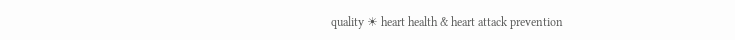quality ☀ heart health & heart attack prevention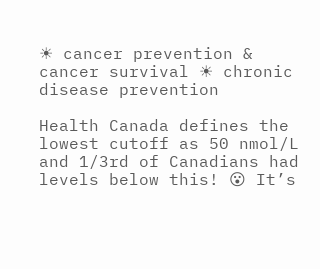☀ cancer prevention & cancer survival ☀ chronic disease prevention

Health Canada defines the lowest cutoff as 50 nmol/L and 1/3rd of Canadians had levels below this! 😮 It’s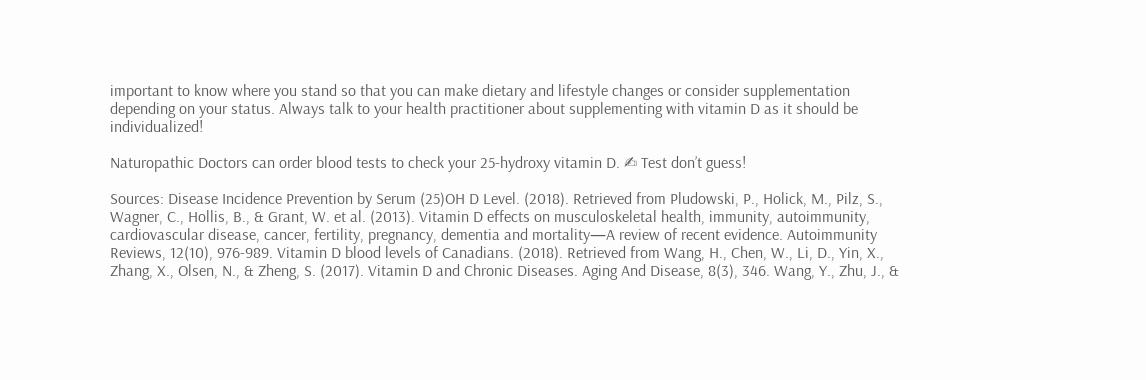important to know where you stand so that you can make dietary and lifestyle changes or consider supplementation depending on your status. Always talk to your health practitioner about supplementing with vitamin D as it should be individualized!

Naturopathic Doctors can order blood tests to check your 25-hydroxy vitamin D. ✍ Test don’t guess!

Sources: Disease Incidence Prevention by Serum (25)OH D Level. (2018). Retrieved from Pludowski, P., Holick, M., Pilz, S., Wagner, C., Hollis, B., & Grant, W. et al. (2013). Vitamin D effects on musculoskeletal health, immunity, autoimmunity, cardiovascular disease, cancer, fertility, pregnancy, dementia and mortality—A review of recent evidence. Autoimmunity Reviews, 12(10), 976-989. Vitamin D blood levels of Canadians. (2018). Retrieved from Wang, H., Chen, W., Li, D., Yin, X., Zhang, X., Olsen, N., & Zheng, S. (2017). Vitamin D and Chronic Diseases. Aging And Disease, 8(3), 346. Wang, Y., Zhu, J., &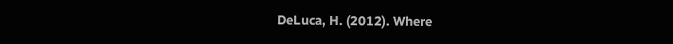DeLuca, H. (2012). Where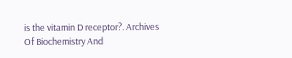is the vitamin D receptor?. Archives Of Biochemistry And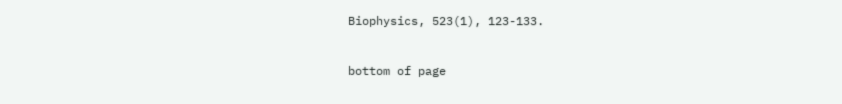Biophysics, 523(1), 123-133.


bottom of page